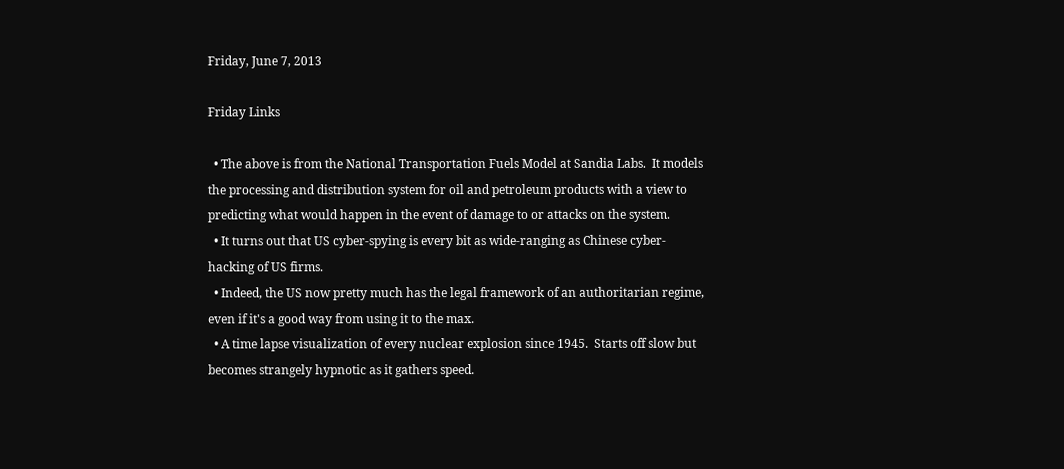Friday, June 7, 2013

Friday Links

  • The above is from the National Transportation Fuels Model at Sandia Labs.  It models the processing and distribution system for oil and petroleum products with a view to predicting what would happen in the event of damage to or attacks on the system.
  • It turns out that US cyber-spying is every bit as wide-ranging as Chinese cyber-hacking of US firms.
  • Indeed, the US now pretty much has the legal framework of an authoritarian regime, even if it's a good way from using it to the max.
  • A time lapse visualization of every nuclear explosion since 1945.  Starts off slow but becomes strangely hypnotic as it gathers speed.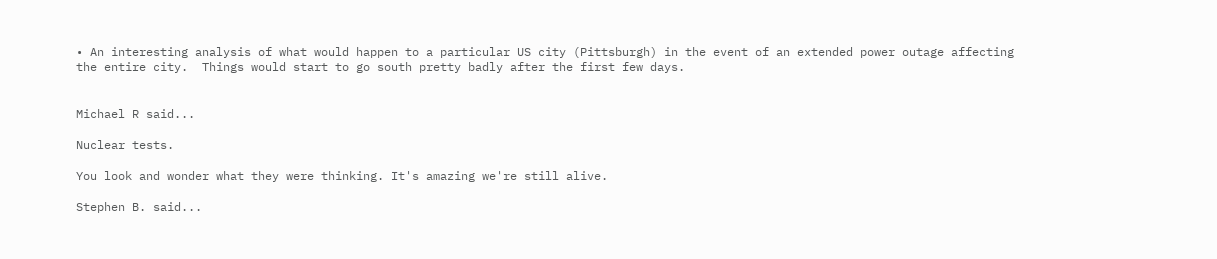• An interesting analysis of what would happen to a particular US city (Pittsburgh) in the event of an extended power outage affecting the entire city.  Things would start to go south pretty badly after the first few days.


Michael R said...

Nuclear tests.

You look and wonder what they were thinking. It's amazing we're still alive.

Stephen B. said...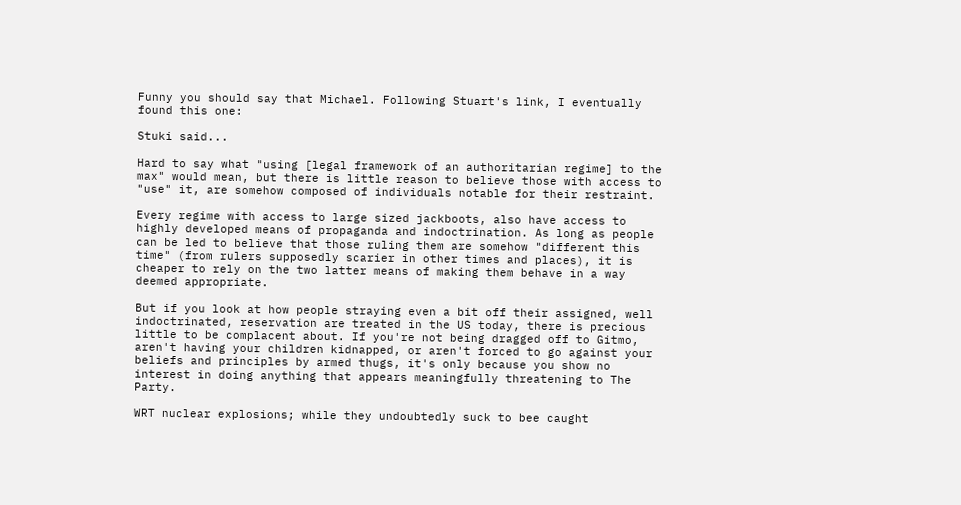Funny you should say that Michael. Following Stuart's link, I eventually found this one:

Stuki said...

Hard to say what "using [legal framework of an authoritarian regime] to the max" would mean, but there is little reason to believe those with access to "use" it, are somehow composed of individuals notable for their restraint.

Every regime with access to large sized jackboots, also have access to highly developed means of propaganda and indoctrination. As long as people can be led to believe that those ruling them are somehow "different this time" (from rulers supposedly scarier in other times and places), it is cheaper to rely on the two latter means of making them behave in a way deemed appropriate.

But if you look at how people straying even a bit off their assigned, well indoctrinated, reservation are treated in the US today, there is precious little to be complacent about. If you're not being dragged off to Gitmo, aren't having your children kidnapped, or aren't forced to go against your beliefs and principles by armed thugs, it's only because you show no interest in doing anything that appears meaningfully threatening to The Party.

WRT nuclear explosions; while they undoubtedly suck to bee caught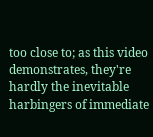too close to; as this video demonstrates, they're hardly the inevitable harbingers of immediate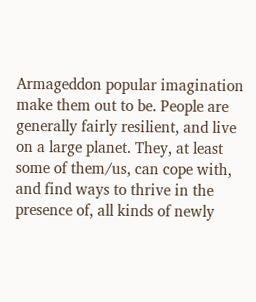Armageddon popular imagination make them out to be. People are generally fairly resilient, and live on a large planet. They, at least some of them/us, can cope with, and find ways to thrive in the presence of, all kinds of newly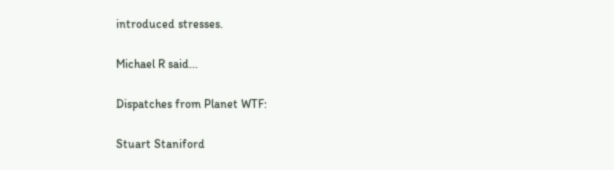introduced stresses.

Michael R said...

Dispatches from Planet WTF:

Stuart Staniford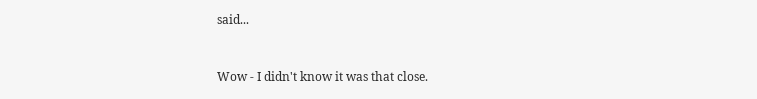said...


Wow - I didn't know it was that close.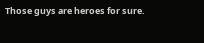Those guys are heroes for sure.